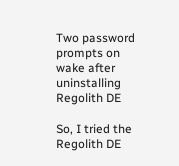Two password prompts on wake after uninstalling Regolith DE

So, I tried the Regolith DE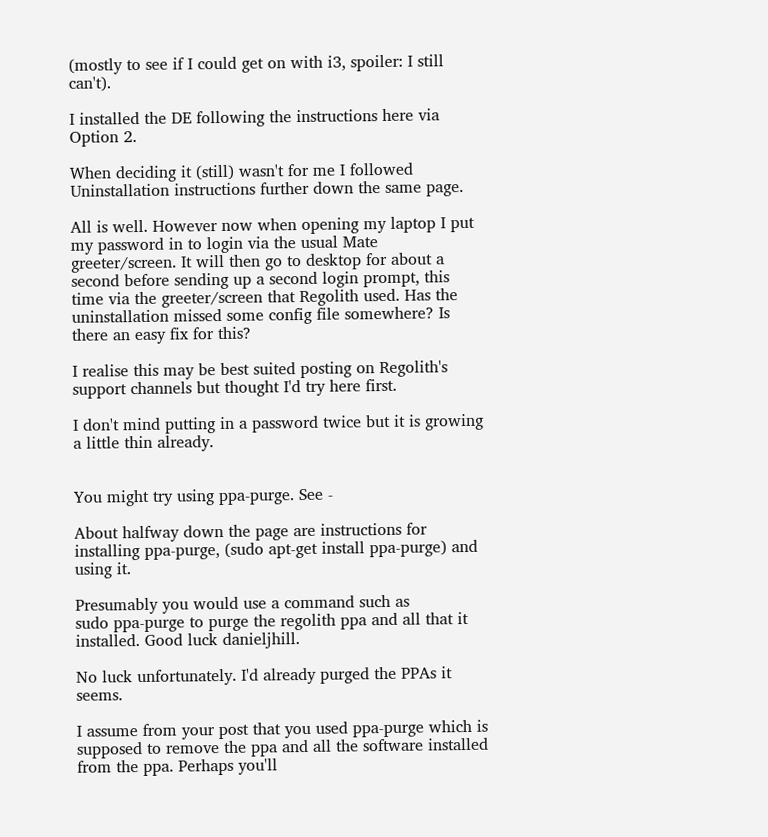(mostly to see if I could get on with i3, spoiler: I still can't).

I installed the DE following the instructions here via Option 2.

When deciding it (still) wasn't for me I followed Uninstallation instructions further down the same page.

All is well. However now when opening my laptop I put my password in to login via the usual Mate greeter/screen. It will then go to desktop for about a second before sending up a second login prompt, this time via the greeter/screen that Regolith used. Has the uninstallation missed some config file somewhere? Is there an easy fix for this?

I realise this may be best suited posting on Regolith's support channels but thought I'd try here first.

I don't mind putting in a password twice but it is growing a little thin already.


You might try using ppa-purge. See -

About halfway down the page are instructions for installing ppa-purge, (sudo apt-get install ppa-purge) and using it.

Presumably you would use a command such as
sudo ppa-purge to purge the regolith ppa and all that it installed. Good luck danieljhill.

No luck unfortunately. I'd already purged the PPAs it seems.

I assume from your post that you used ppa-purge which is supposed to remove the ppa and all the software installed from the ppa. Perhaps you'll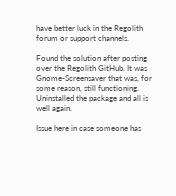have better luck in the Regolith forum or support channels.

Found the solution after posting over the Regolith GitHub. It was Gnome-Screensaver that was, for some reason, still functioning. Uninstalled the package and all is well again.

Issue here in case someone has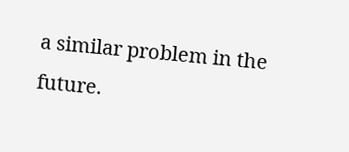a similar problem in the future.